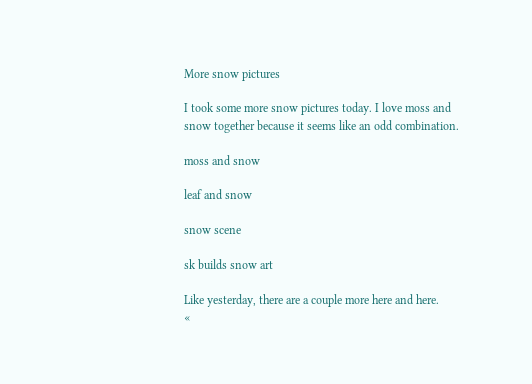More snow pictures

I took some more snow pictures today. I love moss and snow together because it seems like an odd combination.

moss and snow

leaf and snow

snow scene

sk builds snow art

Like yesterday, there are a couple more here and here.
«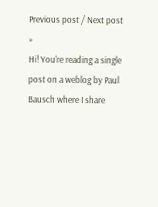Previous post / Next post »
Hi! You're reading a single post on a weblog by Paul Bausch where I share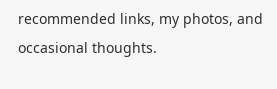recommended links, my photos, and occasional thoughts.